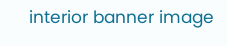interior banner image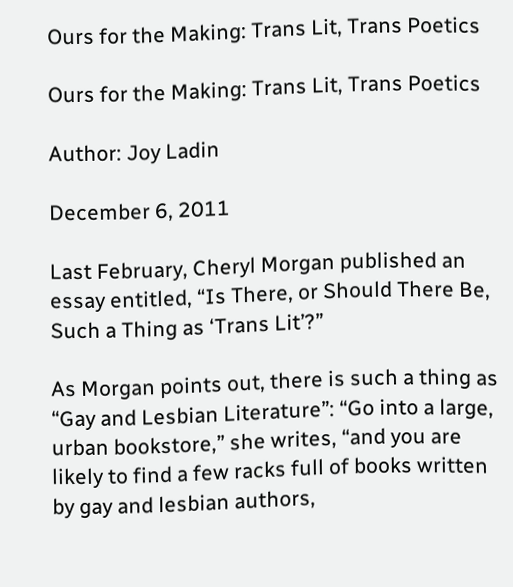Ours for the Making: Trans Lit, Trans Poetics

Ours for the Making: Trans Lit, Trans Poetics

Author: Joy Ladin

December 6, 2011

Last February, Cheryl Morgan published an essay entitled, “Is There, or Should There Be, Such a Thing as ‘Trans Lit’?”

As Morgan points out, there is such a thing as “Gay and Lesbian Literature”: “Go into a large, urban bookstore,” she writes, “and you are likely to find a few racks full of books written by gay and lesbian authors,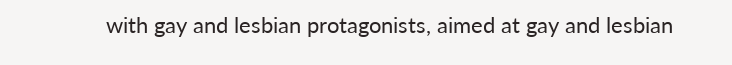with gay and lesbian protagonists, aimed at gay and lesbian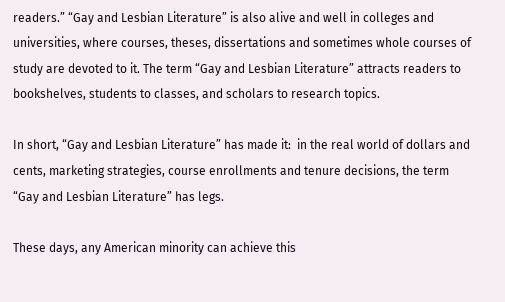readers.” “Gay and Lesbian Literature” is also alive and well in colleges and universities, where courses, theses, dissertations and sometimes whole courses of study are devoted to it. The term “Gay and Lesbian Literature” attracts readers to bookshelves, students to classes, and scholars to research topics.

In short, “Gay and Lesbian Literature” has made it:  in the real world of dollars and cents, marketing strategies, course enrollments and tenure decisions, the term “Gay and Lesbian Literature” has legs.

These days, any American minority can achieve this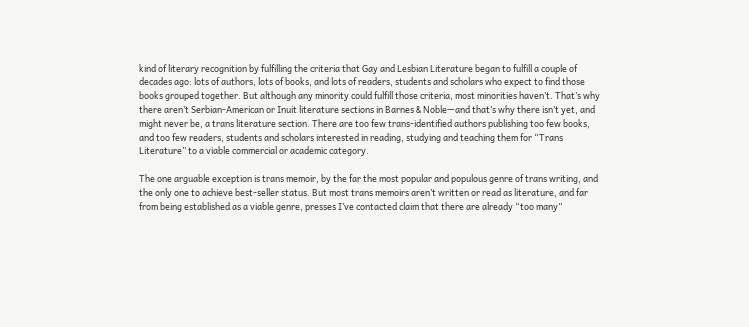kind of literary recognition by fulfilling the criteria that Gay and Lesbian Literature began to fulfill a couple of decades ago: lots of authors, lots of books, and lots of readers, students and scholars who expect to find those books grouped together. But although any minority could fulfill those criteria, most minorities haven’t. That’s why there aren’t Serbian-American or Inuit literature sections in Barnes & Noble—and that’s why there isn’t yet, and might never be, a trans literature section. There are too few trans-identified authors publishing too few books, and too few readers, students and scholars interested in reading, studying and teaching them for “Trans Literature” to a viable commercial or academic category.

The one arguable exception is trans memoir, by the far the most popular and populous genre of trans writing, and the only one to achieve best-seller status. But most trans memoirs aren’t written or read as literature, and far from being established as a viable genre, presses I’ve contacted claim that there are already “too many”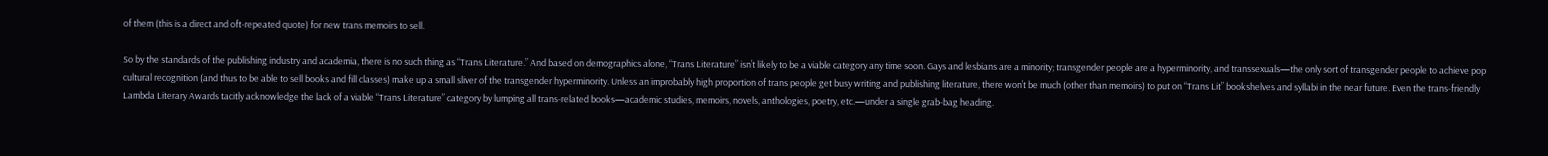of them (this is a direct and oft-repeated quote) for new trans memoirs to sell.

So by the standards of the publishing industry and academia, there is no such thing as “Trans Literature.” And based on demographics alone, “Trans Literature” isn’t likely to be a viable category any time soon. Gays and lesbians are a minority; transgender people are a hyperminority, and transsexuals—the only sort of transgender people to achieve pop cultural recognition (and thus to be able to sell books and fill classes) make up a small sliver of the transgender hyperminority. Unless an improbably high proportion of trans people get busy writing and publishing literature, there won’t be much (other than memoirs) to put on “Trans Lit” bookshelves and syllabi in the near future. Even the trans-friendly Lambda Literary Awards tacitly acknowledge the lack of a viable “Trans Literature” category by lumping all trans-related books—academic studies, memoirs, novels, anthologies, poetry, etc.—under a single grab-bag heading.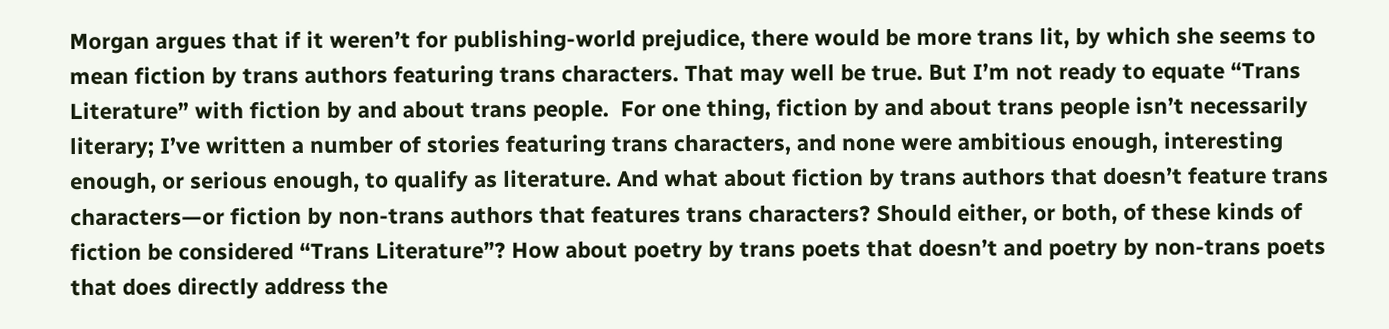Morgan argues that if it weren’t for publishing-world prejudice, there would be more trans lit, by which she seems to mean fiction by trans authors featuring trans characters. That may well be true. But I’m not ready to equate “Trans Literature” with fiction by and about trans people.  For one thing, fiction by and about trans people isn’t necessarily literary; I’ve written a number of stories featuring trans characters, and none were ambitious enough, interesting enough, or serious enough, to qualify as literature. And what about fiction by trans authors that doesn’t feature trans characters—or fiction by non-trans authors that features trans characters? Should either, or both, of these kinds of fiction be considered “Trans Literature”? How about poetry by trans poets that doesn’t and poetry by non-trans poets that does directly address the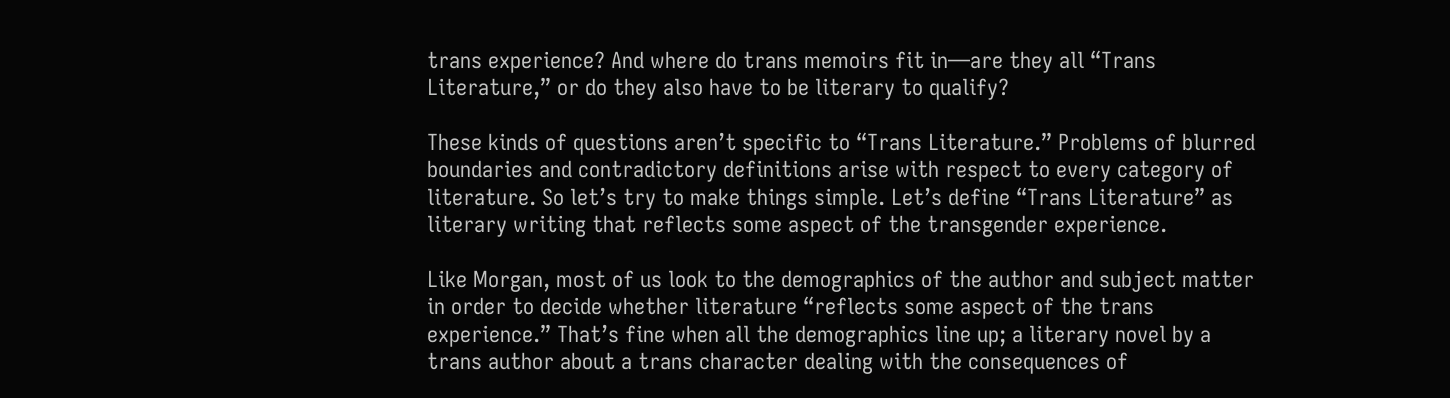trans experience? And where do trans memoirs fit in—are they all “Trans Literature,” or do they also have to be literary to qualify?

These kinds of questions aren’t specific to “Trans Literature.” Problems of blurred boundaries and contradictory definitions arise with respect to every category of literature. So let’s try to make things simple. Let’s define “Trans Literature” as literary writing that reflects some aspect of the transgender experience.

Like Morgan, most of us look to the demographics of the author and subject matter in order to decide whether literature “reflects some aspect of the trans experience.” That’s fine when all the demographics line up; a literary novel by a trans author about a trans character dealing with the consequences of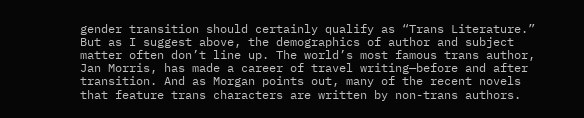gender transition should certainly qualify as “Trans Literature.” But as I suggest above, the demographics of author and subject matter often don’t line up. The world’s most famous trans author, Jan Morris, has made a career of travel writing—before and after transition. And as Morgan points out, many of the recent novels that feature trans characters are written by non-trans authors.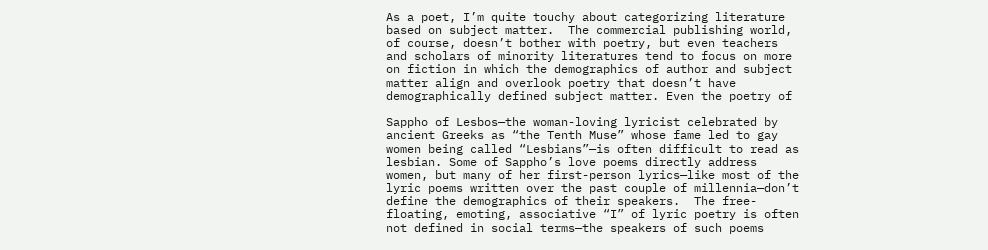As a poet, I’m quite touchy about categorizing literature based on subject matter.  The commercial publishing world, of course, doesn’t bother with poetry, but even teachers and scholars of minority literatures tend to focus on more on fiction in which the demographics of author and subject matter align and overlook poetry that doesn’t have demographically defined subject matter. Even the poetry of

Sappho of Lesbos—the woman-loving lyricist celebrated by ancient Greeks as “the Tenth Muse” whose fame led to gay women being called “Lesbians”—is often difficult to read as lesbian. Some of Sappho’s love poems directly address women, but many of her first-person lyrics—like most of the lyric poems written over the past couple of millennia—don’t define the demographics of their speakers.  The free-floating, emoting, associative “I” of lyric poetry is often not defined in social terms—the speakers of such poems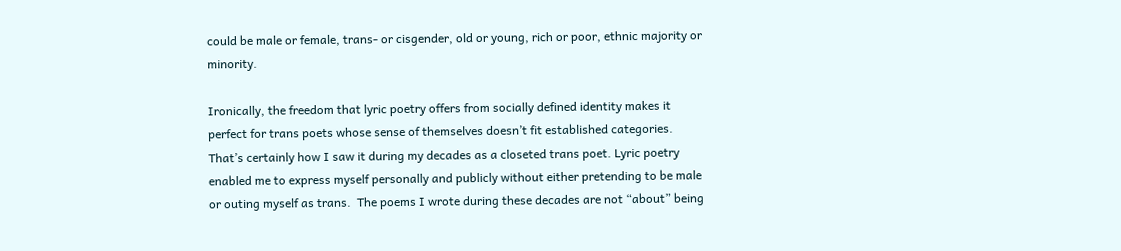could be male or female, trans- or cisgender, old or young, rich or poor, ethnic majority or minority.

Ironically, the freedom that lyric poetry offers from socially defined identity makes it perfect for trans poets whose sense of themselves doesn’t fit established categories. That’s certainly how I saw it during my decades as a closeted trans poet. Lyric poetry enabled me to express myself personally and publicly without either pretending to be male or outing myself as trans.  The poems I wrote during these decades are not “about” being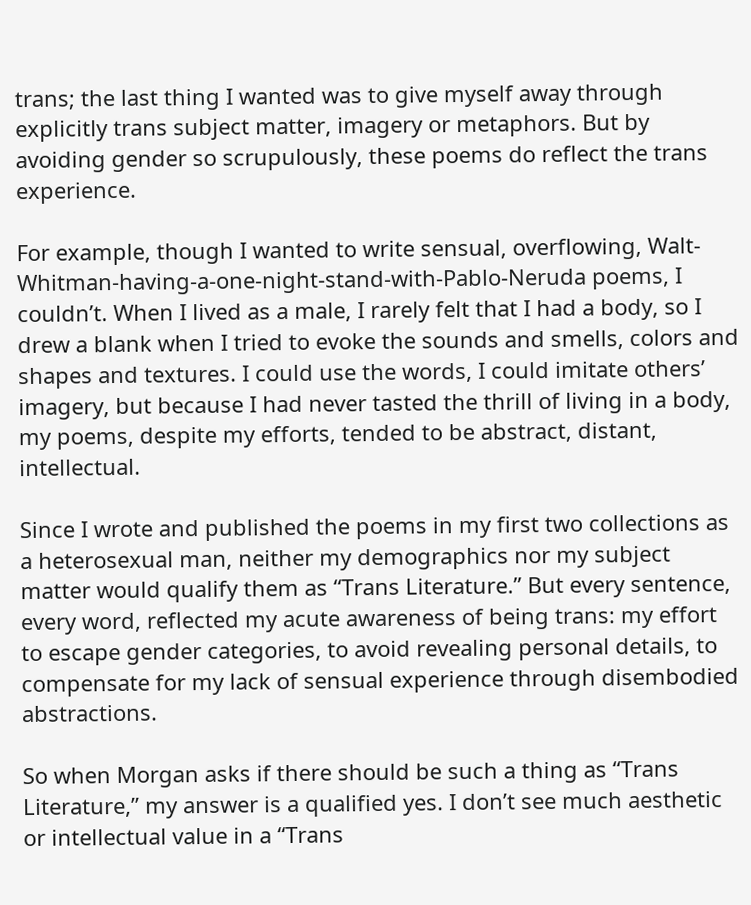trans; the last thing I wanted was to give myself away through explicitly trans subject matter, imagery or metaphors. But by avoiding gender so scrupulously, these poems do reflect the trans experience.

For example, though I wanted to write sensual, overflowing, Walt-Whitman-having-a-one-night-stand-with-Pablo-Neruda poems, I couldn’t. When I lived as a male, I rarely felt that I had a body, so I drew a blank when I tried to evoke the sounds and smells, colors and shapes and textures. I could use the words, I could imitate others’ imagery, but because I had never tasted the thrill of living in a body, my poems, despite my efforts, tended to be abstract, distant, intellectual.

Since I wrote and published the poems in my first two collections as a heterosexual man, neither my demographics nor my subject matter would qualify them as “Trans Literature.” But every sentence, every word, reflected my acute awareness of being trans: my effort to escape gender categories, to avoid revealing personal details, to compensate for my lack of sensual experience through disembodied abstractions.

So when Morgan asks if there should be such a thing as “Trans Literature,” my answer is a qualified yes. I don’t see much aesthetic or intellectual value in a “Trans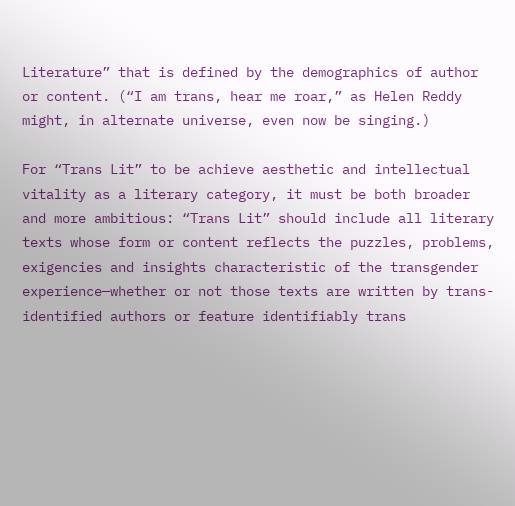Literature” that is defined by the demographics of author or content. (“I am trans, hear me roar,” as Helen Reddy might, in alternate universe, even now be singing.)

For “Trans Lit” to be achieve aesthetic and intellectual vitality as a literary category, it must be both broader and more ambitious: “Trans Lit” should include all literary texts whose form or content reflects the puzzles, problems, exigencies and insights characteristic of the transgender experience—whether or not those texts are written by trans-identified authors or feature identifiably trans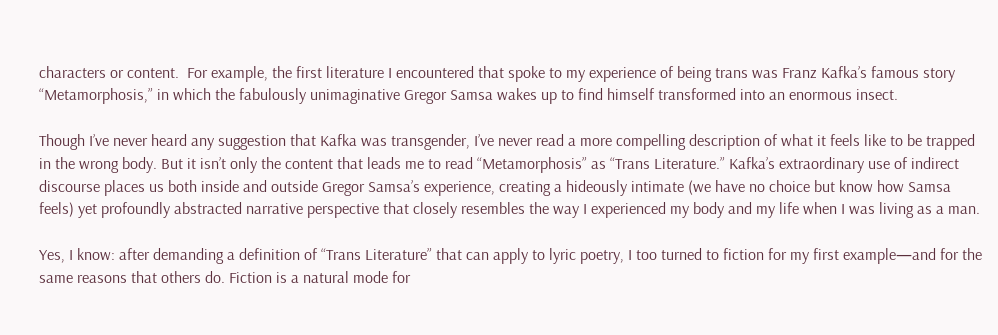characters or content.  For example, the first literature I encountered that spoke to my experience of being trans was Franz Kafka’s famous story “Metamorphosis,” in which the fabulously unimaginative Gregor Samsa wakes up to find himself transformed into an enormous insect.

Though I’ve never heard any suggestion that Kafka was transgender, I’ve never read a more compelling description of what it feels like to be trapped in the wrong body. But it isn’t only the content that leads me to read “Metamorphosis” as “Trans Literature.” Kafka’s extraordinary use of indirect discourse places us both inside and outside Gregor Samsa’s experience, creating a hideously intimate (we have no choice but know how Samsa feels) yet profoundly abstracted narrative perspective that closely resembles the way I experienced my body and my life when I was living as a man.

Yes, I know: after demanding a definition of “Trans Literature” that can apply to lyric poetry, I too turned to fiction for my first example—and for the same reasons that others do. Fiction is a natural mode for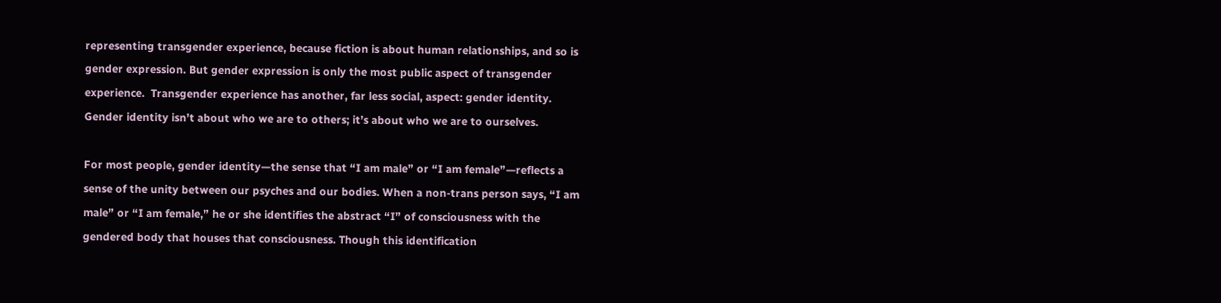representing transgender experience, because fiction is about human relationships, and so is gender expression. But gender expression is only the most public aspect of transgender experience.  Transgender experience has another, far less social, aspect: gender identity. Gender identity isn’t about who we are to others; it’s about who we are to ourselves.

For most people, gender identity—the sense that “I am male” or “I am female”—reflects a sense of the unity between our psyches and our bodies. When a non-trans person says, “I am male” or “I am female,” he or she identifies the abstract “I” of consciousness with the gendered body that houses that consciousness. Though this identification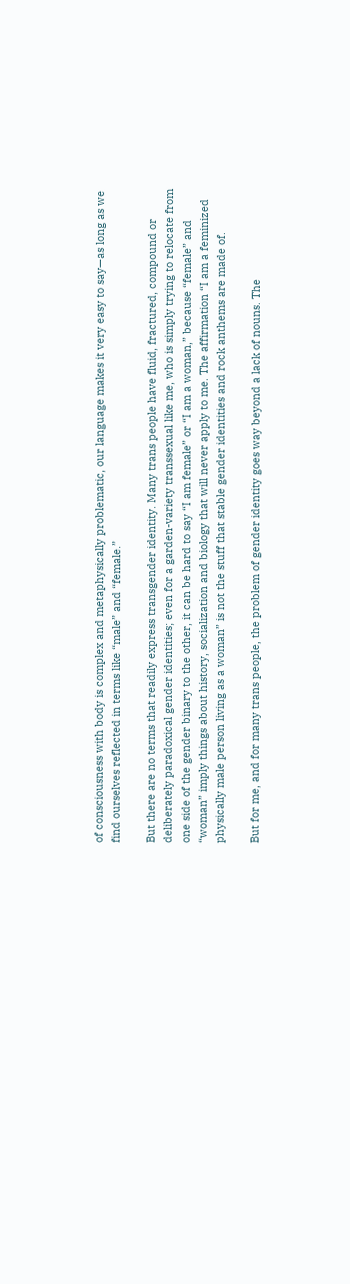of consciousness with body is complex and metaphysically problematic, our language makes it very easy to say—as long as we find ourselves reflected in terms like “male” and “female.”

But there are no terms that readily express transgender identity. Many trans people have fluid, fractured, compound or deliberately paradoxical gender identities; even for a garden-variety transsexual like me, who is simply trying to relocate from one side of the gender binary to the other, it can be hard to say “I am female” or “I am a woman,” because “female” and “woman” imply things about history, socialization and biology that will never apply to me. The affirmation “I am a feminized physically male person living as a woman” is not the stuff that stable gender identities and rock anthems are made of.

But for me, and for many trans people, the problem of gender identity goes way beyond a lack of nouns. The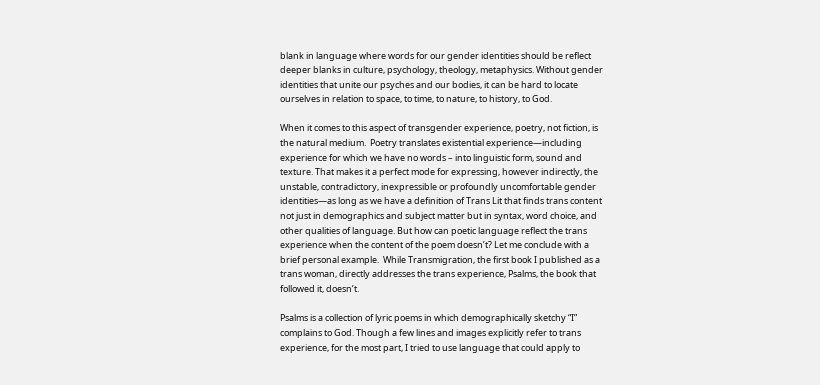blank in language where words for our gender identities should be reflect deeper blanks in culture, psychology, theology, metaphysics. Without gender identities that unite our psyches and our bodies, it can be hard to locate ourselves in relation to space, to time, to nature, to history, to God.

When it comes to this aspect of transgender experience, poetry, not fiction, is the natural medium.  Poetry translates existential experience—including experience for which we have no words – into linguistic form, sound and texture. That makes it a perfect mode for expressing, however indirectly, the unstable, contradictory, inexpressible or profoundly uncomfortable gender identities—as long as we have a definition of Trans Lit that finds trans content not just in demographics and subject matter but in syntax, word choice, and other qualities of language. But how can poetic language reflect the trans experience when the content of the poem doesn’t? Let me conclude with a brief personal example.  While Transmigration, the first book I published as a trans woman, directly addresses the trans experience, Psalms, the book that followed it, doesn’t.

Psalms is a collection of lyric poems in which demographically sketchy “I” complains to God. Though a few lines and images explicitly refer to trans experience, for the most part, I tried to use language that could apply to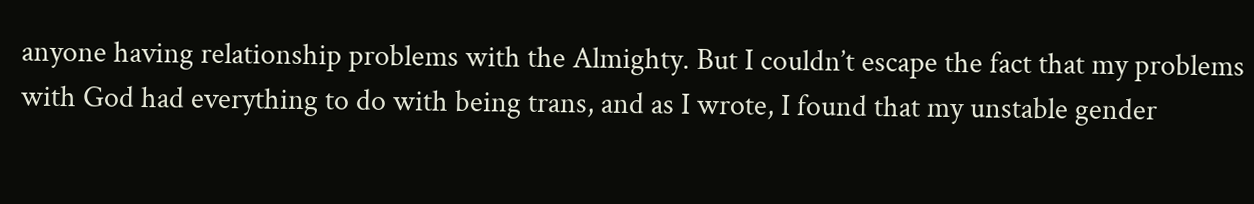anyone having relationship problems with the Almighty. But I couldn’t escape the fact that my problems with God had everything to do with being trans, and as I wrote, I found that my unstable gender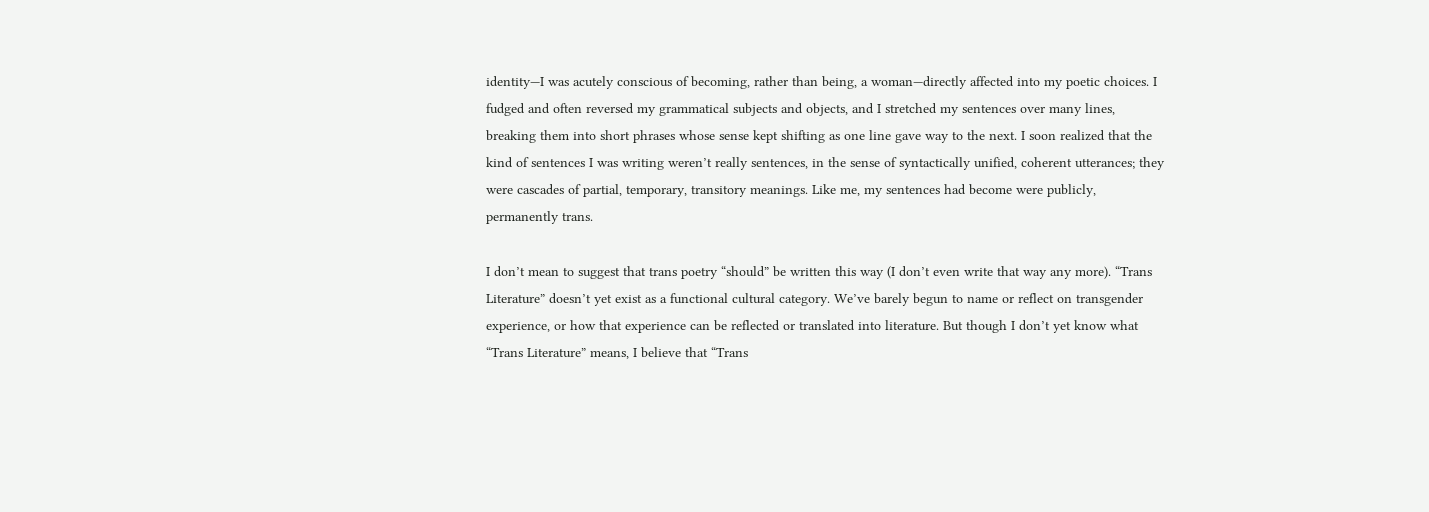identity—I was acutely conscious of becoming, rather than being, a woman—directly affected into my poetic choices. I fudged and often reversed my grammatical subjects and objects, and I stretched my sentences over many lines, breaking them into short phrases whose sense kept shifting as one line gave way to the next. I soon realized that the kind of sentences I was writing weren’t really sentences, in the sense of syntactically unified, coherent utterances; they were cascades of partial, temporary, transitory meanings. Like me, my sentences had become were publicly, permanently trans.

I don’t mean to suggest that trans poetry “should” be written this way (I don’t even write that way any more). “Trans Literature” doesn’t yet exist as a functional cultural category. We’ve barely begun to name or reflect on transgender experience, or how that experience can be reflected or translated into literature. But though I don’t yet know what “Trans Literature” means, I believe that “Trans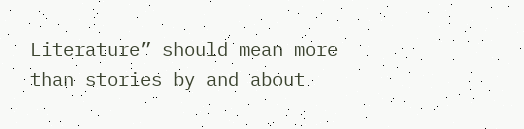Literature” should mean more than stories by and about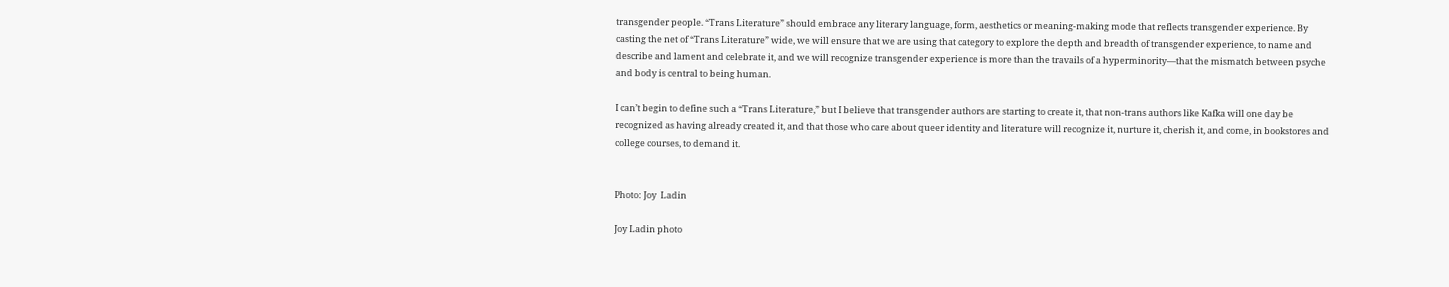transgender people. “Trans Literature” should embrace any literary language, form, aesthetics or meaning-making mode that reflects transgender experience. By casting the net of “Trans Literature” wide, we will ensure that we are using that category to explore the depth and breadth of transgender experience, to name and describe and lament and celebrate it, and we will recognize transgender experience is more than the travails of a hyperminority—that the mismatch between psyche and body is central to being human.

I can’t begin to define such a “Trans Literature,” but I believe that transgender authors are starting to create it, that non-trans authors like Kafka will one day be recognized as having already created it, and that those who care about queer identity and literature will recognize it, nurture it, cherish it, and come, in bookstores and college courses, to demand it.


Photo: Joy  Ladin

Joy Ladin photo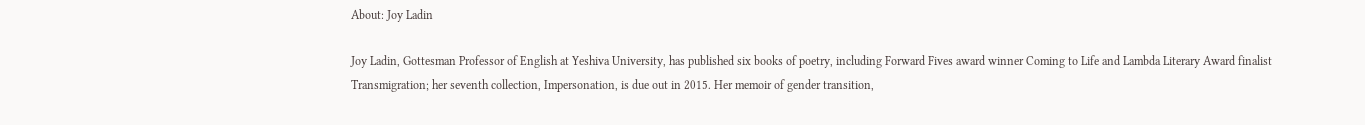About: Joy Ladin

Joy Ladin, Gottesman Professor of English at Yeshiva University, has published six books of poetry, including Forward Fives award winner Coming to Life and Lambda Literary Award finalist Transmigration; her seventh collection, Impersonation, is due out in 2015. Her memoir of gender transition,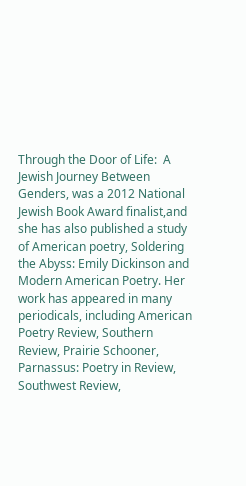Through the Door of Life:  A Jewish Journey Between Genders, was a 2012 National Jewish Book Award finalist,and she has also published a study of American poetry, Soldering the Abyss: Emily Dickinson and Modern American Poetry. Her work has appeared in many periodicals, including American Poetry Review, Southern Review, Prairie Schooner, Parnassus: Poetry in Review, Southwest Review,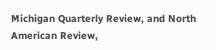Michigan Quarterly Review, and North American Review,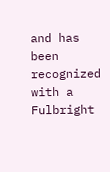and has been recognized with a Fulbright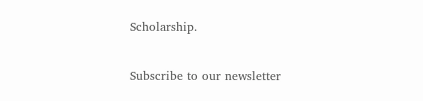Scholarship.

Subscribe to our newsletter